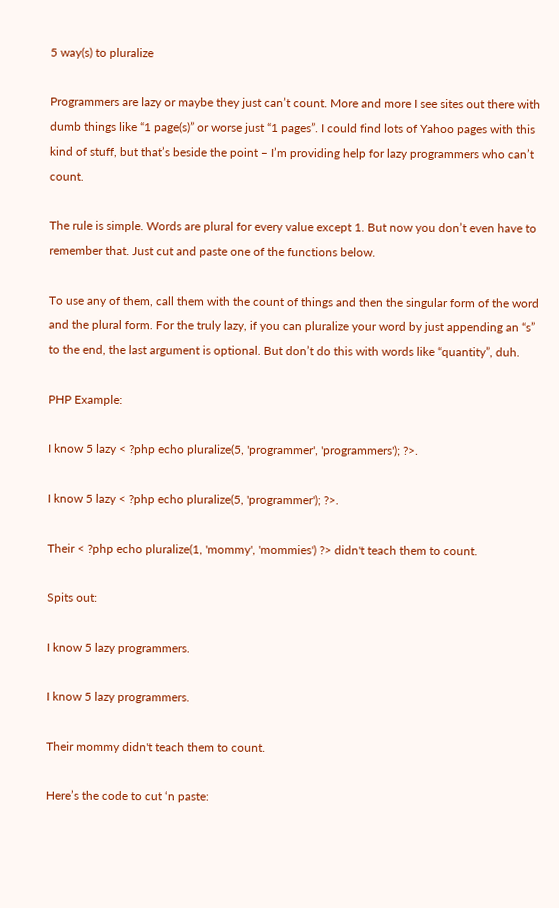5 way(s) to pluralize

Programmers are lazy or maybe they just can’t count. More and more I see sites out there with dumb things like “1 page(s)” or worse just “1 pages”. I could find lots of Yahoo pages with this kind of stuff, but that’s beside the point – I’m providing help for lazy programmers who can’t count.

The rule is simple. Words are plural for every value except 1. But now you don’t even have to remember that. Just cut and paste one of the functions below.

To use any of them, call them with the count of things and then the singular form of the word and the plural form. For the truly lazy, if you can pluralize your word by just appending an “s” to the end, the last argument is optional. But don’t do this with words like “quantity”, duh.

PHP Example:

I know 5 lazy < ?php echo pluralize(5, 'programmer', 'programmers'); ?>.

I know 5 lazy < ?php echo pluralize(5, 'programmer'); ?>.

Their < ?php echo pluralize(1, 'mommy', 'mommies') ?> didn't teach them to count.

Spits out:

I know 5 lazy programmers.

I know 5 lazy programmers.

Their mommy didn't teach them to count.

Here’s the code to cut ‘n paste: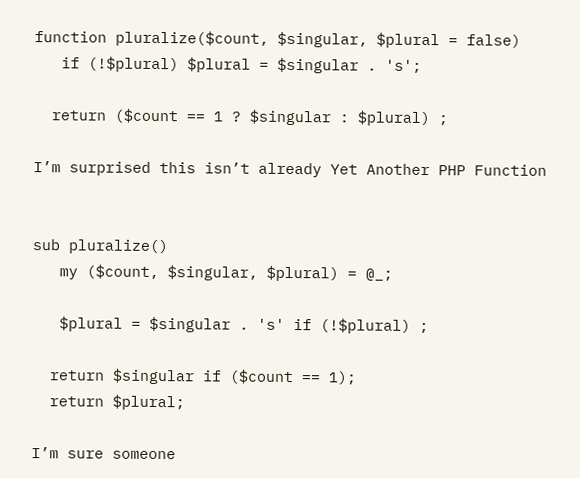function pluralize($count, $singular, $plural = false)
   if (!$plural) $plural = $singular . 's';

  return ($count == 1 ? $singular : $plural) ;

I’m surprised this isn’t already Yet Another PHP Function


sub pluralize()
   my ($count, $singular, $plural) = @_;

   $plural = $singular . 's' if (!$plural) ;

  return $singular if ($count == 1);
  return $plural;

I’m sure someone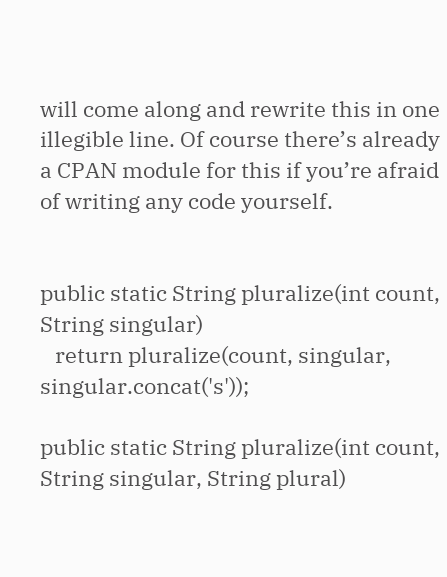will come along and rewrite this in one illegible line. Of course there’s already a CPAN module for this if you’re afraid of writing any code yourself.


public static String pluralize(int count, String singular)
   return pluralize(count, singular, singular.concat('s'));

public static String pluralize(int count, String singular, String plural)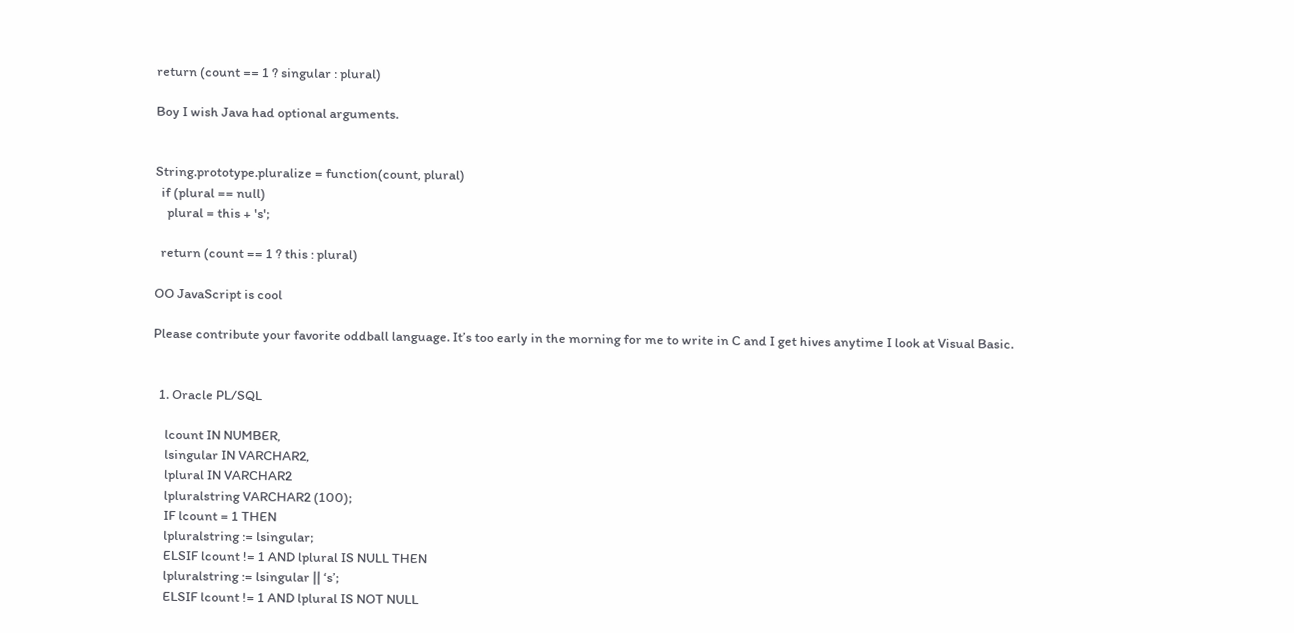return (count == 1 ? singular : plural)

Boy I wish Java had optional arguments.


String.prototype.pluralize = function(count, plural)
  if (plural == null)
    plural = this + 's';

  return (count == 1 ? this : plural)

OO JavaScript is cool

Please contribute your favorite oddball language. It’s too early in the morning for me to write in C and I get hives anytime I look at Visual Basic.


  1. Oracle PL/SQL

    lcount IN NUMBER,
    lsingular IN VARCHAR2,
    lplural IN VARCHAR2
    lpluralstring VARCHAR2 (100);
    IF lcount = 1 THEN
    lpluralstring := lsingular;
    ELSIF lcount != 1 AND lplural IS NULL THEN
    lpluralstring := lsingular || ‘s’;
    ELSIF lcount != 1 AND lplural IS NOT NULL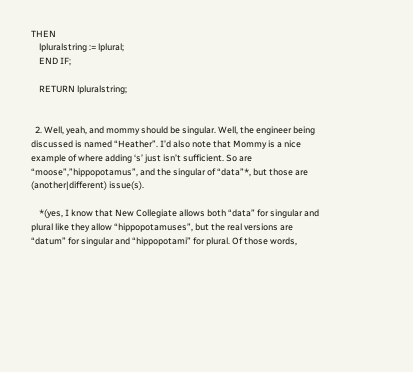THEN
    lpluralstring := lplural;
    END IF;

    RETURN lpluralstring;


  2. Well, yeah, and mommy should be singular. Well, the engineer being discussed is named “Heather”. I’d also note that Mommy is a nice example of where adding ‘s’ just isn’t sufficient. So are “moose”,”hippopotamus”, and the singular of “data”*, but those are (another|different) issue(s).

    *(yes, I know that New Collegiate allows both “data” for singular and plural like they allow “hippopotamuses”, but the real versions are “datum” for singular and “hippopotami” for plural. Of those words,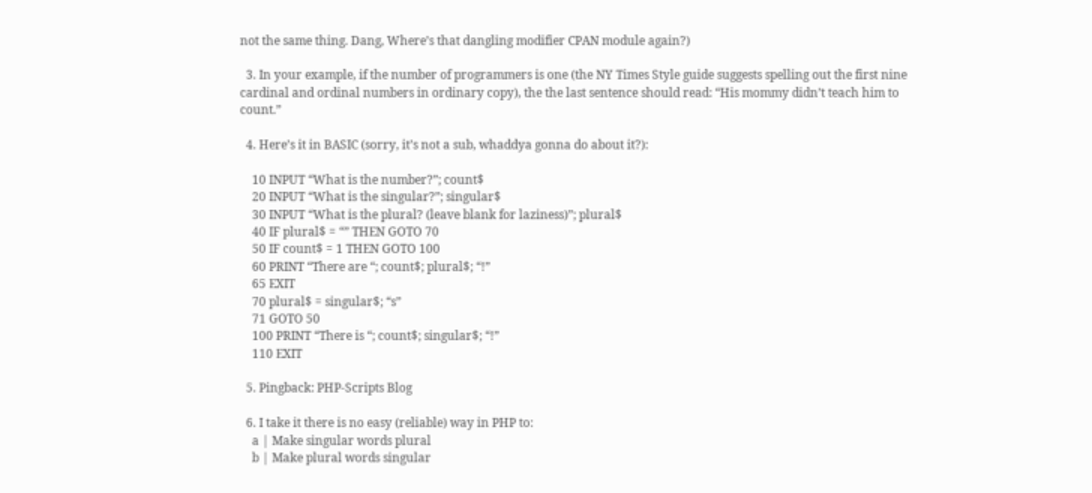not the same thing. Dang, Where’s that dangling modifier CPAN module again?)

  3. In your example, if the number of programmers is one (the NY Times Style guide suggests spelling out the first nine cardinal and ordinal numbers in ordinary copy), the the last sentence should read: “His mommy didn’t teach him to count.”

  4. Here’s it in BASIC (sorry, it’s not a sub, whaddya gonna do about it?):

    10 INPUT “What is the number?”; count$
    20 INPUT “What is the singular?”; singular$
    30 INPUT “What is the plural? (leave blank for laziness)”; plural$
    40 IF plural$ = “” THEN GOTO 70
    50 IF count$ = 1 THEN GOTO 100
    60 PRINT “There are “; count$; plural$; “!”
    65 EXIT
    70 plural$ = singular$; “s”
    71 GOTO 50
    100 PRINT “There is “; count$; singular$; “!”
    110 EXIT

  5. Pingback: PHP-Scripts Blog

  6. I take it there is no easy (reliable) way in PHP to:
    a | Make singular words plural
    b | Make plural words singular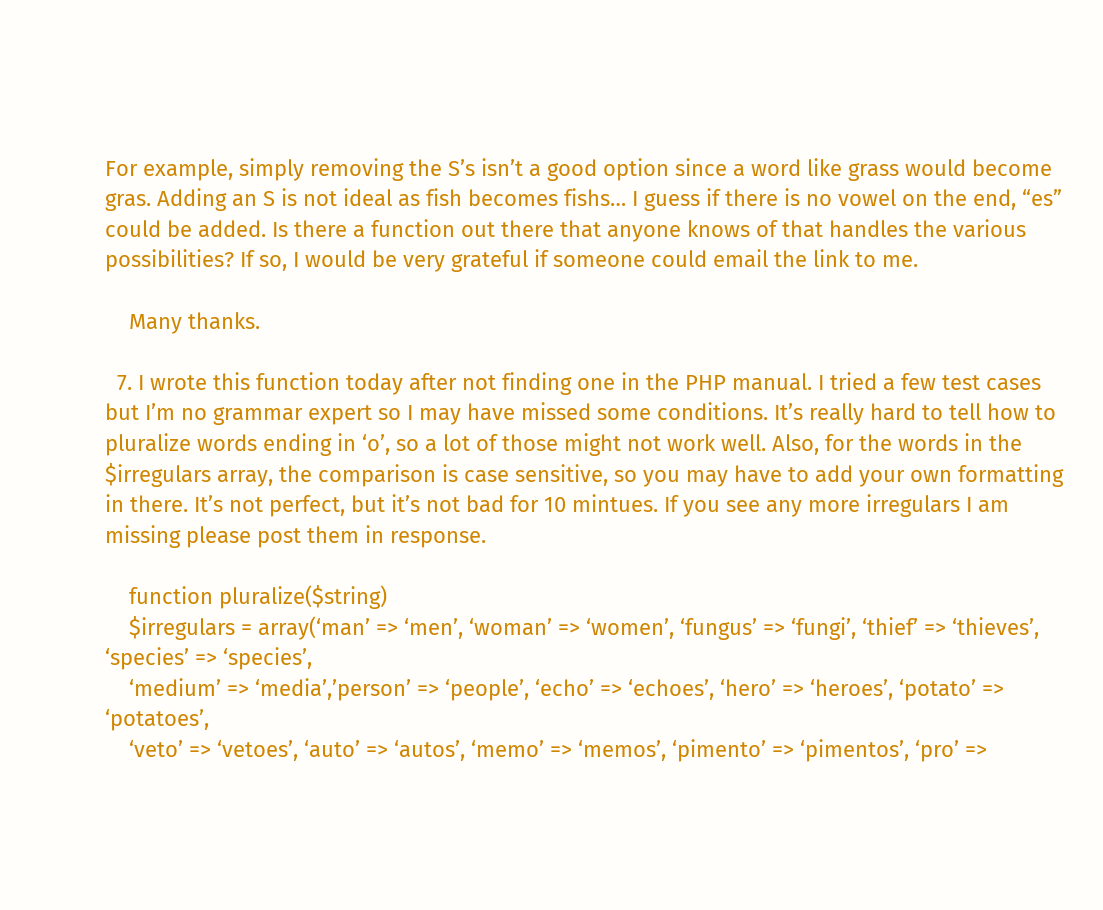For example, simply removing the S’s isn’t a good option since a word like grass would become gras. Adding an S is not ideal as fish becomes fishs… I guess if there is no vowel on the end, “es” could be added. Is there a function out there that anyone knows of that handles the various possibilities? If so, I would be very grateful if someone could email the link to me.

    Many thanks.

  7. I wrote this function today after not finding one in the PHP manual. I tried a few test cases but I’m no grammar expert so I may have missed some conditions. It’s really hard to tell how to pluralize words ending in ‘o’, so a lot of those might not work well. Also, for the words in the $irregulars array, the comparison is case sensitive, so you may have to add your own formatting in there. It’s not perfect, but it’s not bad for 10 mintues. If you see any more irregulars I am missing please post them in response.

    function pluralize($string)
    $irregulars = array(‘man’ => ‘men’, ‘woman’ => ‘women’, ‘fungus’ => ‘fungi’, ‘thief’ => ‘thieves’, ‘species’ => ‘species’,
    ‘medium’ => ‘media’,’person’ => ‘people’, ‘echo’ => ‘echoes’, ‘hero’ => ‘heroes’, ‘potato’ => ‘potatoes’,
    ‘veto’ => ‘vetoes’, ‘auto’ => ‘autos’, ‘memo’ => ‘memos’, ‘pimento’ => ‘pimentos’, ‘pro’ =>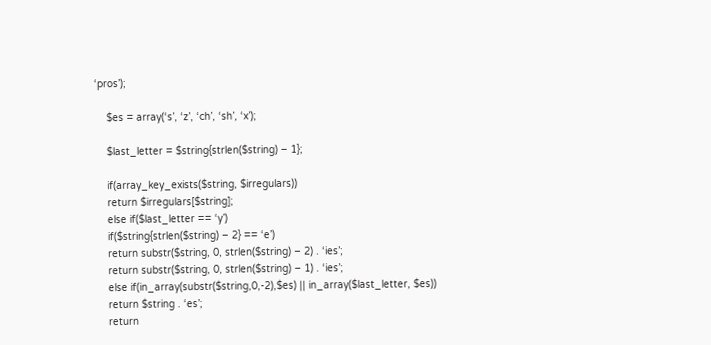‘pros’);

    $es = array(‘s’, ‘z’, ‘ch’, ‘sh’, ‘x’);

    $last_letter = $string{strlen($string) – 1};

    if(array_key_exists($string, $irregulars))
    return $irregulars[$string];
    else if($last_letter == ‘y’)
    if($string{strlen($string) – 2} == ‘e’)
    return substr($string, 0, strlen($string) – 2) . ‘ies’;
    return substr($string, 0, strlen($string) – 1) . ‘ies’;
    else if(in_array(substr($string,0,-2),$es) || in_array($last_letter, $es))
    return $string . ‘es’;
    return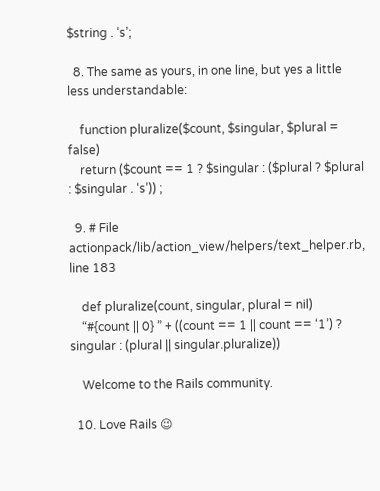$string . ‘s’;

  8. The same as yours, in one line, but yes a little less understandable:

    function pluralize($count, $singular, $plural = false)
    return ($count == 1 ? $singular : ($plural ? $plural : $singular . ‘s’)) ;

  9. # File actionpack/lib/action_view/helpers/text_helper.rb, line 183

    def pluralize(count, singular, plural = nil)
    “#{count || 0} ” + ((count == 1 || count == ‘1’) ? singular : (plural || singular.pluralize))

    Welcome to the Rails community.

  10. Love Rails 😉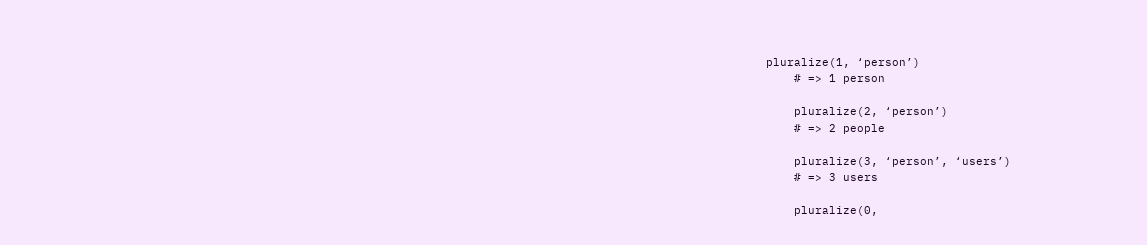pluralize(1, ‘person’)
    # => 1 person

    pluralize(2, ‘person’)
    # => 2 people

    pluralize(3, ‘person’, ‘users’)
    # => 3 users

    pluralize(0,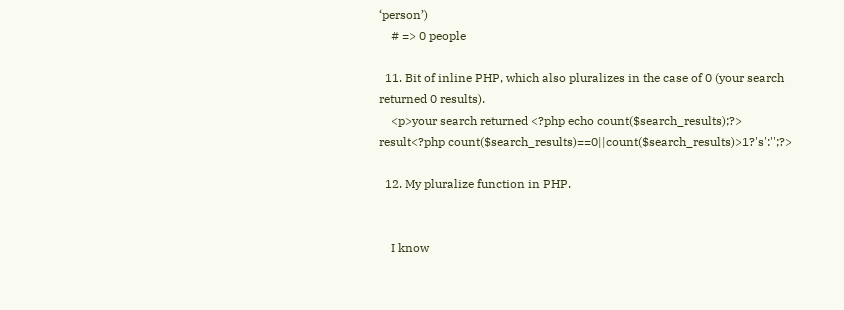‘person’)
    # => 0 people

  11. Bit of inline PHP, which also pluralizes in the case of 0 (your search returned 0 results).
    <p>your search returned <?php echo count($search_results);?> result<?php count($search_results)==0||count($search_results)>1?'s':'';?>

  12. My pluralize function in PHP.


    I know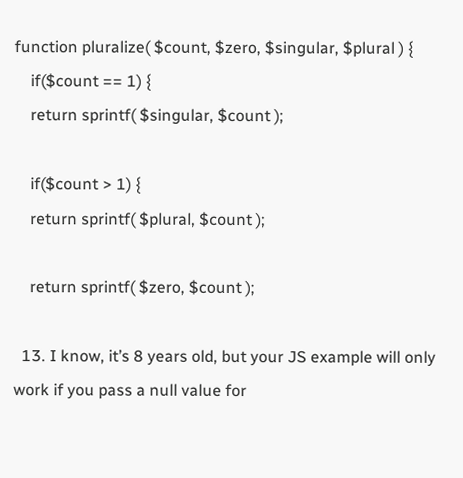function pluralize( $count, $zero, $singular, $plural ) {
    if($count == 1) {
    return sprintf( $singular, $count );

    if($count > 1) {
    return sprintf( $plural, $count );

    return sprintf( $zero, $count );

  13. I know, it’s 8 years old, but your JS example will only work if you pass a null value for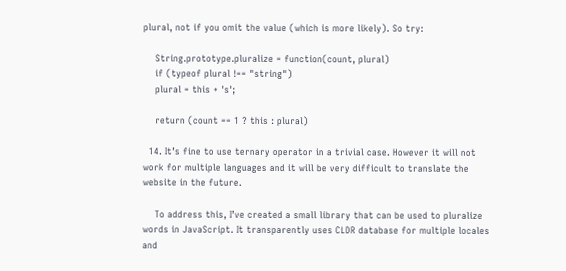plural, not if you omit the value (which is more likely). So try:

    String.prototype.pluralize = function(count, plural)
    if (typeof plural !== "string")
    plural = this + 's';

    return (count == 1 ? this : plural)

  14. It’s fine to use ternary operator in a trivial case. However it will not work for multiple languages and it will be very difficult to translate the website in the future.

    To address this, I’ve created a small library that can be used to pluralize words in JavaScript. It transparently uses CLDR database for multiple locales and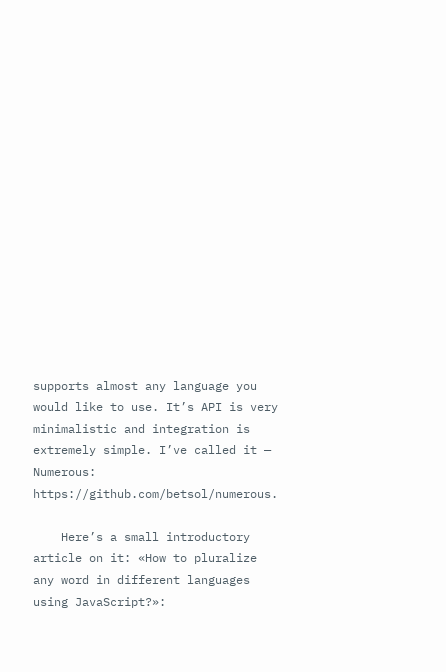supports almost any language you would like to use. It’s API is very minimalistic and integration is extremely simple. I’ve called it — Numerous: https://github.com/betsol/numerous.

    Here’s a small introductory article on it: «How to pluralize any word in different languages using JavaScript?»: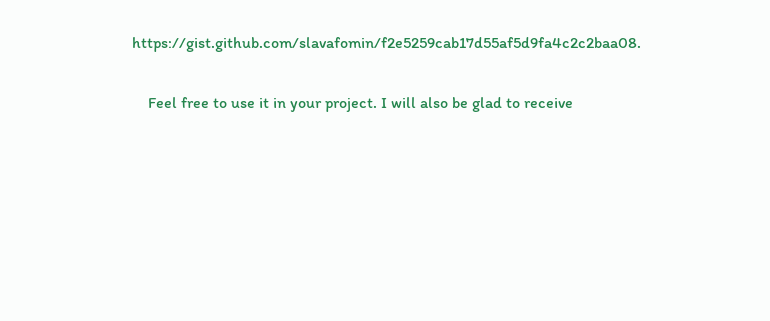https://gist.github.com/slavafomin/f2e5259cab17d55af5d9fa4c2c2baa08.

    Feel free to use it in your project. I will also be glad to receive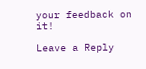your feedback on it!

Leave a Reply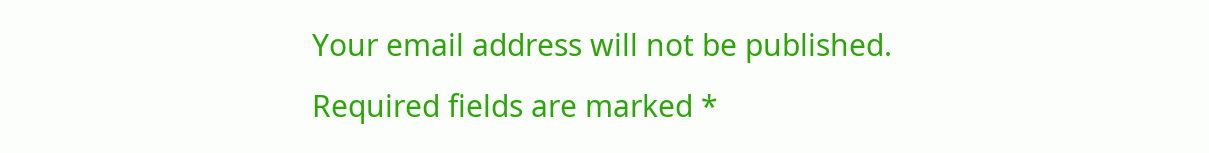Your email address will not be published. Required fields are marked *